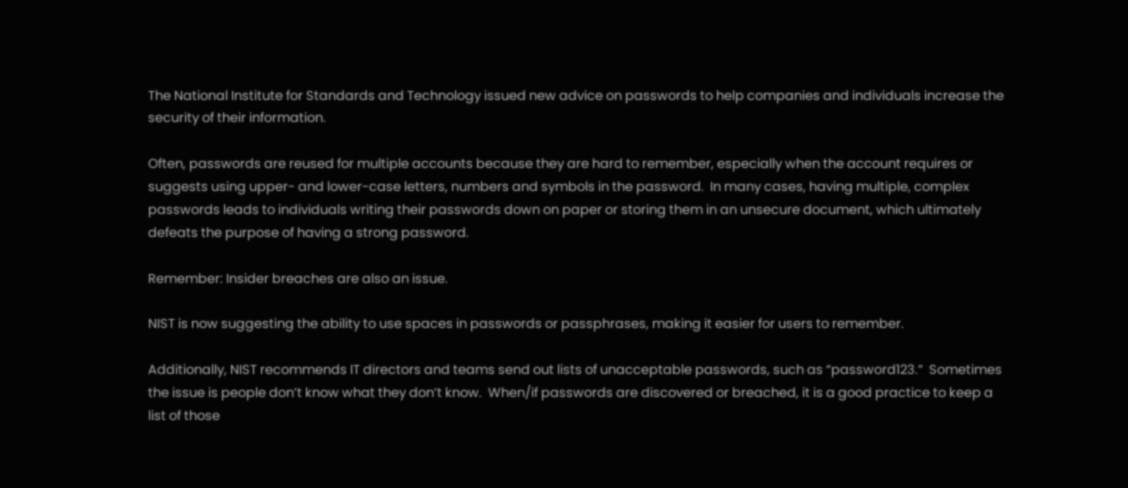The National Institute for Standards and Technology issued new advice on passwords to help companies and individuals increase the security of their information.

Often, passwords are reused for multiple accounts because they are hard to remember, especially when the account requires or suggests using upper- and lower-case letters, numbers and symbols in the password.  In many cases, having multiple, complex passwords leads to individuals writing their passwords down on paper or storing them in an unsecure document, which ultimately defeats the purpose of having a strong password.

Remember: Insider breaches are also an issue.

NIST is now suggesting the ability to use spaces in passwords or passphrases, making it easier for users to remember.

Additionally, NIST recommends IT directors and teams send out lists of unacceptable passwords, such as “password123.”  Sometimes the issue is people don’t know what they don’t know.  When/if passwords are discovered or breached, it is a good practice to keep a list of those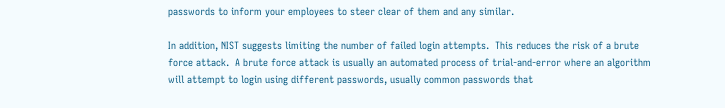passwords to inform your employees to steer clear of them and any similar.

In addition, NIST suggests limiting the number of failed login attempts.  This reduces the risk of a brute force attack.  A brute force attack is usually an automated process of trial-and-error where an algorithm will attempt to login using different passwords, usually common passwords that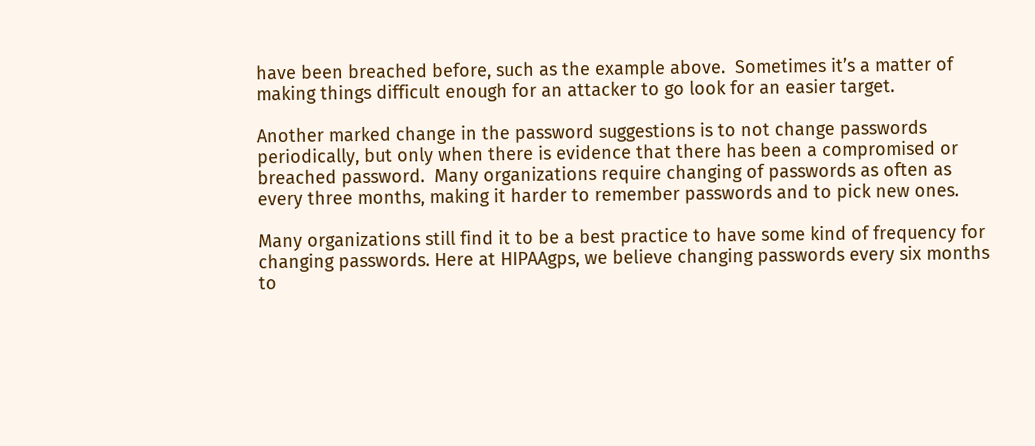have been breached before, such as the example above.  Sometimes it’s a matter of making things difficult enough for an attacker to go look for an easier target.

Another marked change in the password suggestions is to not change passwords periodically, but only when there is evidence that there has been a compromised or breached password.  Many organizations require changing of passwords as often as every three months, making it harder to remember passwords and to pick new ones.

Many organizations still find it to be a best practice to have some kind of frequency for changing passwords. Here at HIPAAgps, we believe changing passwords every six months to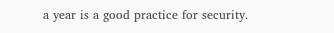a year is a good practice for security.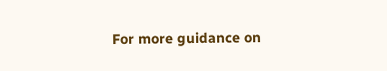For more guidance on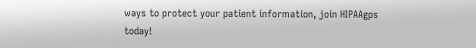ways to protect your patient information, join HIPAAgps today!